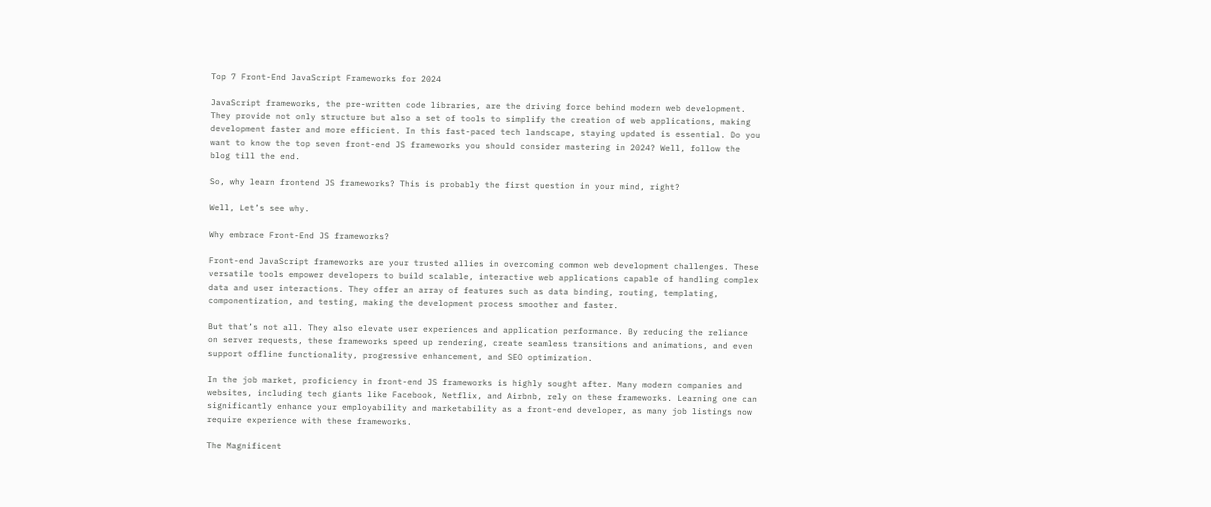Top 7 Front-End JavaScript Frameworks for 2024

JavaScript frameworks, the pre-written code libraries, are the driving force behind modern web development. They provide not only structure but also a set of tools to simplify the creation of web applications, making development faster and more efficient. In this fast-paced tech landscape, staying updated is essential. Do you want to know the top seven front-end JS frameworks you should consider mastering in 2024? Well, follow the blog till the end.

So, why learn frontend JS frameworks? This is probably the first question in your mind, right?

Well, Let’s see why.

Why embrace Front-End JS frameworks?

Front-end JavaScript frameworks are your trusted allies in overcoming common web development challenges. These versatile tools empower developers to build scalable, interactive web applications capable of handling complex data and user interactions. They offer an array of features such as data binding, routing, templating, componentization, and testing, making the development process smoother and faster.

But that’s not all. They also elevate user experiences and application performance. By reducing the reliance on server requests, these frameworks speed up rendering, create seamless transitions and animations, and even support offline functionality, progressive enhancement, and SEO optimization.

In the job market, proficiency in front-end JS frameworks is highly sought after. Many modern companies and websites, including tech giants like Facebook, Netflix, and Airbnb, rely on these frameworks. Learning one can significantly enhance your employability and marketability as a front-end developer, as many job listings now require experience with these frameworks.

The Magnificent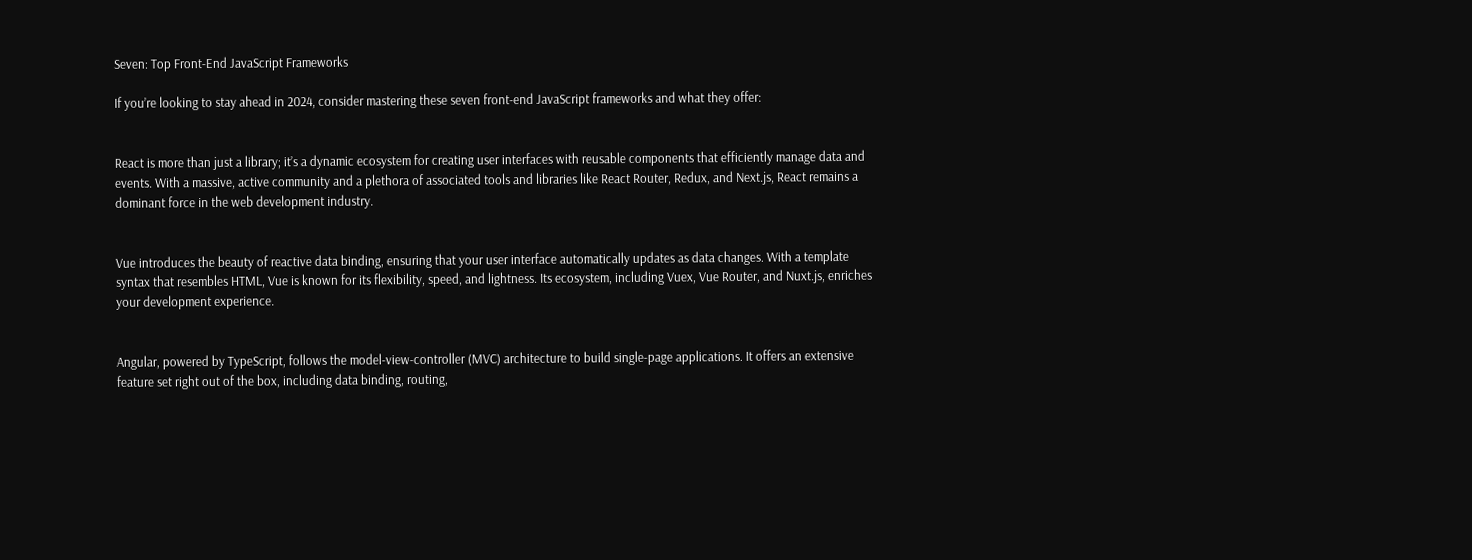Seven: Top Front-End JavaScript Frameworks

If you’re looking to stay ahead in 2024, consider mastering these seven front-end JavaScript frameworks and what they offer:


React is more than just a library; it’s a dynamic ecosystem for creating user interfaces with reusable components that efficiently manage data and events. With a massive, active community and a plethora of associated tools and libraries like React Router, Redux, and Next.js, React remains a dominant force in the web development industry.


Vue introduces the beauty of reactive data binding, ensuring that your user interface automatically updates as data changes. With a template syntax that resembles HTML, Vue is known for its flexibility, speed, and lightness. Its ecosystem, including Vuex, Vue Router, and Nuxt.js, enriches your development experience.


Angular, powered by TypeScript, follows the model-view-controller (MVC) architecture to build single-page applications. It offers an extensive feature set right out of the box, including data binding, routing,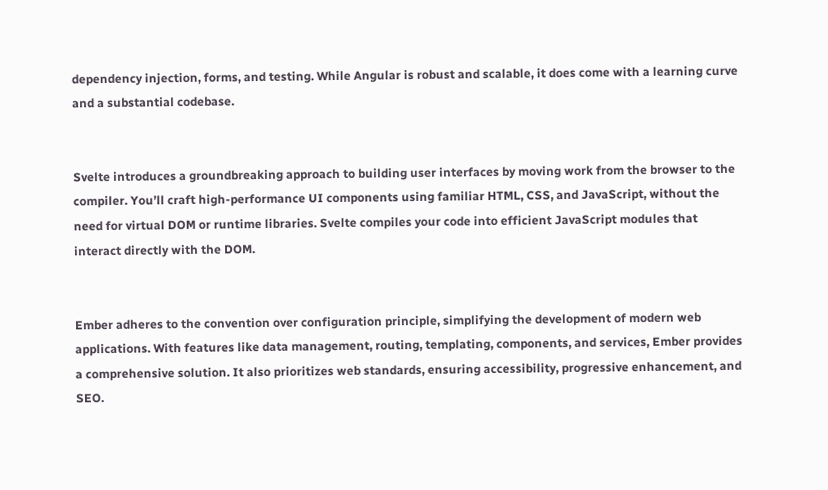dependency injection, forms, and testing. While Angular is robust and scalable, it does come with a learning curve and a substantial codebase.


Svelte introduces a groundbreaking approach to building user interfaces by moving work from the browser to the compiler. You’ll craft high-performance UI components using familiar HTML, CSS, and JavaScript, without the need for virtual DOM or runtime libraries. Svelte compiles your code into efficient JavaScript modules that interact directly with the DOM.


Ember adheres to the convention over configuration principle, simplifying the development of modern web applications. With features like data management, routing, templating, components, and services, Ember provides a comprehensive solution. It also prioritizes web standards, ensuring accessibility, progressive enhancement, and SEO.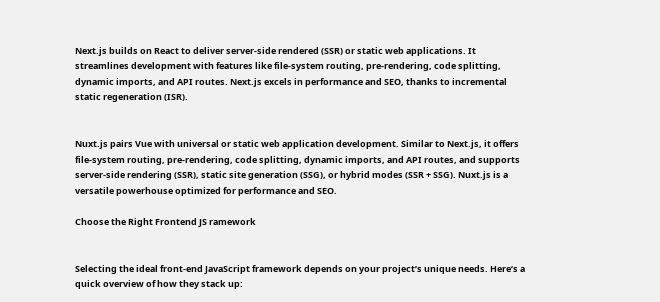Next.js builds on React to deliver server-side rendered (SSR) or static web applications. It streamlines development with features like file-system routing, pre-rendering, code splitting, dynamic imports, and API routes. Next.js excels in performance and SEO, thanks to incremental static regeneration (ISR).


Nuxt.js pairs Vue with universal or static web application development. Similar to Next.js, it offers file-system routing, pre-rendering, code splitting, dynamic imports, and API routes, and supports server-side rendering (SSR), static site generation (SSG), or hybrid modes (SSR + SSG). Nuxt.js is a versatile powerhouse optimized for performance and SEO.

Choose the Right Frontend JS ramework


Selecting the ideal front-end JavaScript framework depends on your project’s unique needs. Here’s a quick overview of how they stack up: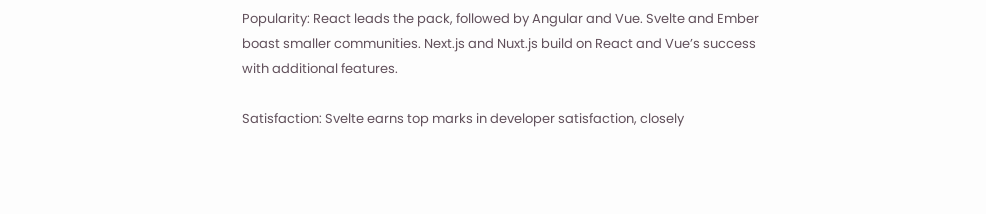Popularity: React leads the pack, followed by Angular and Vue. Svelte and Ember boast smaller communities. Next.js and Nuxt.js build on React and Vue’s success with additional features.

Satisfaction: Svelte earns top marks in developer satisfaction, closely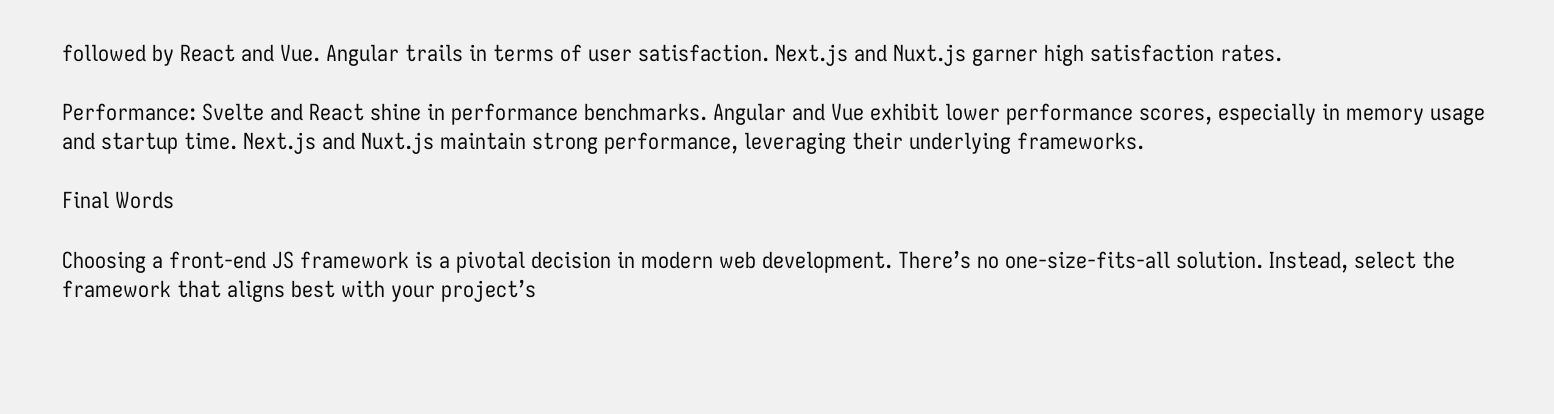followed by React and Vue. Angular trails in terms of user satisfaction. Next.js and Nuxt.js garner high satisfaction rates.

Performance: Svelte and React shine in performance benchmarks. Angular and Vue exhibit lower performance scores, especially in memory usage and startup time. Next.js and Nuxt.js maintain strong performance, leveraging their underlying frameworks.

Final Words

Choosing a front-end JS framework is a pivotal decision in modern web development. There’s no one-size-fits-all solution. Instead, select the framework that aligns best with your project’s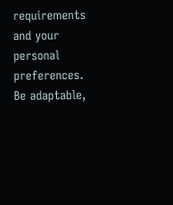requirements and your personal preferences. Be adaptable,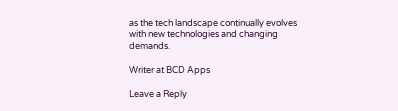as the tech landscape continually evolves with new technologies and changing demands.

Writer at BCD Apps

Leave a Reply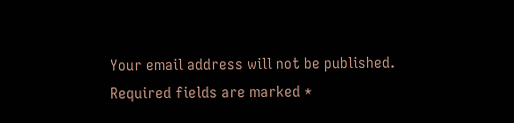Your email address will not be published. Required fields are marked *